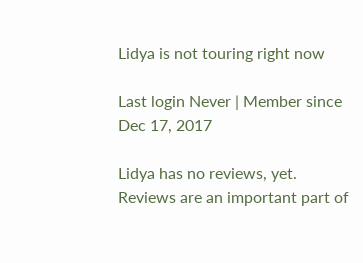Lidya is not touring right now

Last login Never | Member since Dec 17, 2017

Lidya has no reviews, yet.
Reviews are an important part of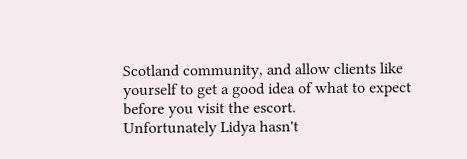Scotland community, and allow clients like yourself to get a good idea of what to expect before you visit the escort.
Unfortunately Lidya hasn't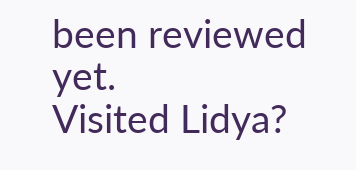been reviewed yet.
Visited Lidya?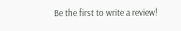Be the first to write a review!